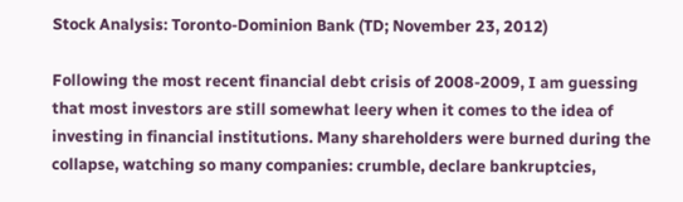Stock Analysis: Toronto-Dominion Bank (TD; November 23, 2012)

Following the most recent financial debt crisis of 2008-2009, I am guessing that most investors are still somewhat leery when it comes to the idea of investing in financial institutions. Many shareholders were burned during the collapse, watching so many companies: crumble, declare bankruptcies,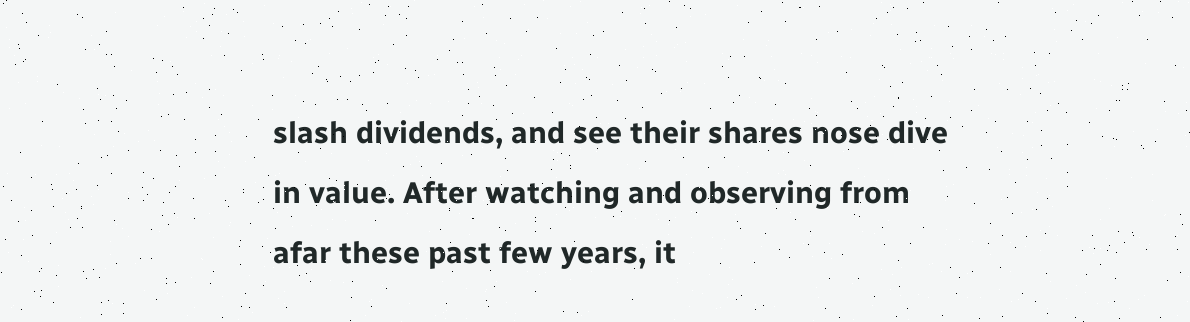slash dividends, and see their shares nose dive in value. After watching and observing from afar these past few years, it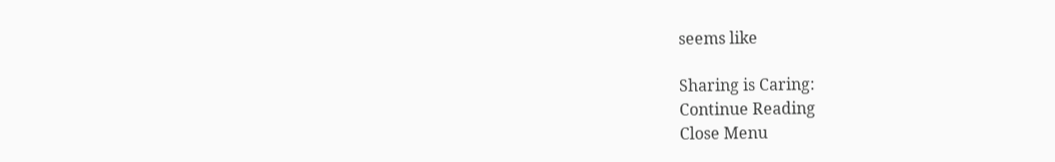seems like

Sharing is Caring:
Continue Reading
Close Menu